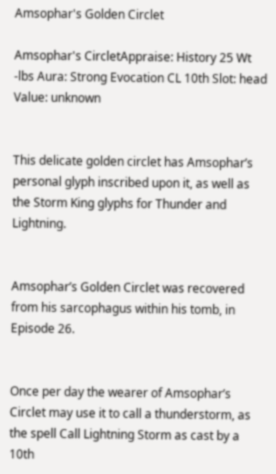Amsophar's Golden Circlet

Amsophar's CircletAppraise: History 25 Wt -lbs Aura: Strong Evocation CL 10th Slot: head Value: unknown


This delicate golden circlet has Amsophar’s personal glyph inscribed upon it, as well as the Storm King glyphs for Thunder and Lightning.


Amsophar’s Golden Circlet was recovered from his sarcophagus within his tomb, in Episode 26.


Once per day the wearer of Amsophar’s Circlet may use it to call a thunderstorm, as the spell Call Lightning Storm as cast by a 10th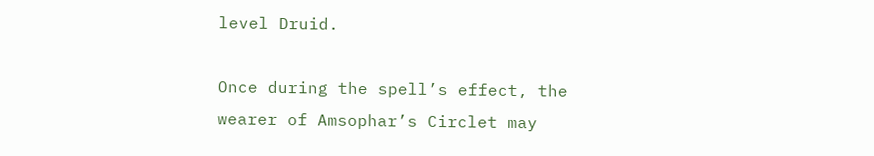level Druid.

Once during the spell’s effect, the wearer of Amsophar’s Circlet may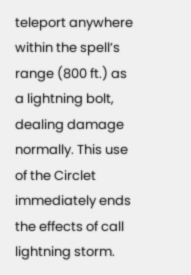teleport anywhere within the spell’s range (800 ft.) as a lightning bolt, dealing damage normally. This use of the Circlet immediately ends the effects of call lightning storm.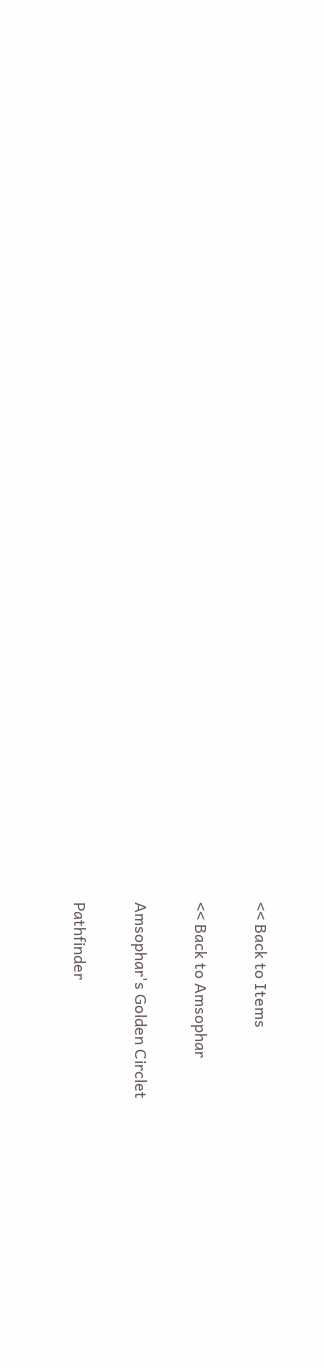<< Back to Items

<< Back to Amsophar

Amsophar's Golden Circlet

Pathfinder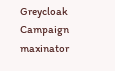Greycloak Campaign maxinator